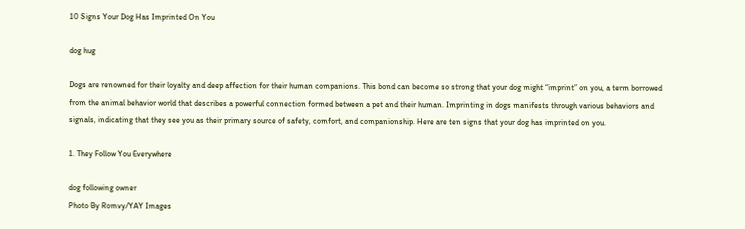10 Signs Your Dog Has Imprinted On You

dog hug

Dogs are renowned for their loyalty and deep affection for their human companions. This bond can become so strong that your dog might “imprint” on you, a term borrowed from the animal behavior world that describes a powerful connection formed between a pet and their human. Imprinting in dogs manifests through various behaviors and signals, indicating that they see you as their primary source of safety, comfort, and companionship. Here are ten signs that your dog has imprinted on you.

1. They Follow You Everywhere

dog following owner
Photo By Romvy/YAY Images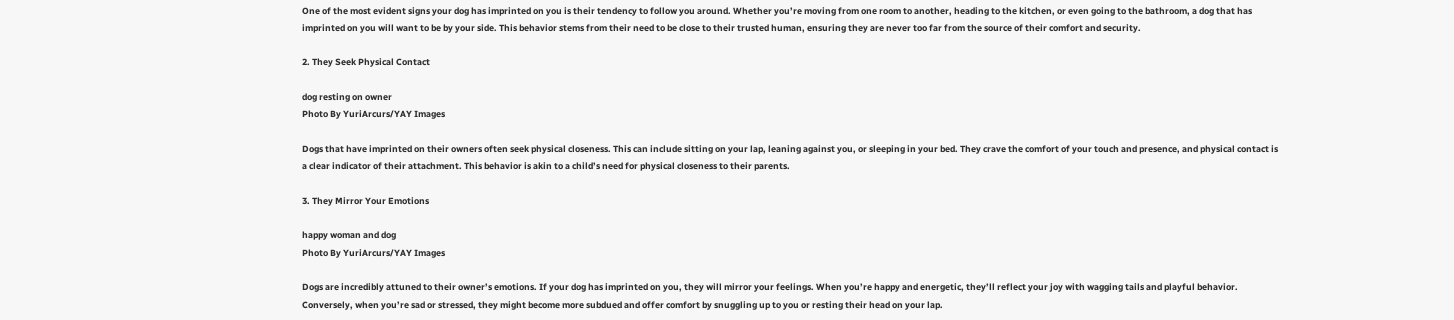One of the most evident signs your dog has imprinted on you is their tendency to follow you around. Whether you’re moving from one room to another, heading to the kitchen, or even going to the bathroom, a dog that has imprinted on you will want to be by your side. This behavior stems from their need to be close to their trusted human, ensuring they are never too far from the source of their comfort and security.

2. They Seek Physical Contact

dog resting on owner
Photo By YuriArcurs/YAY Images

Dogs that have imprinted on their owners often seek physical closeness. This can include sitting on your lap, leaning against you, or sleeping in your bed. They crave the comfort of your touch and presence, and physical contact is a clear indicator of their attachment. This behavior is akin to a child’s need for physical closeness to their parents.

3. They Mirror Your Emotions

happy woman and dog
Photo By YuriArcurs/YAY Images

Dogs are incredibly attuned to their owner’s emotions. If your dog has imprinted on you, they will mirror your feelings. When you’re happy and energetic, they’ll reflect your joy with wagging tails and playful behavior. Conversely, when you’re sad or stressed, they might become more subdued and offer comfort by snuggling up to you or resting their head on your lap.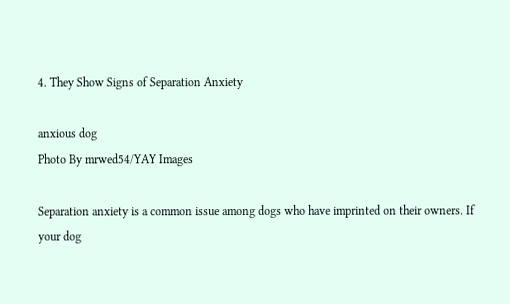4. They Show Signs of Separation Anxiety

anxious dog
Photo By mrwed54/YAY Images

Separation anxiety is a common issue among dogs who have imprinted on their owners. If your dog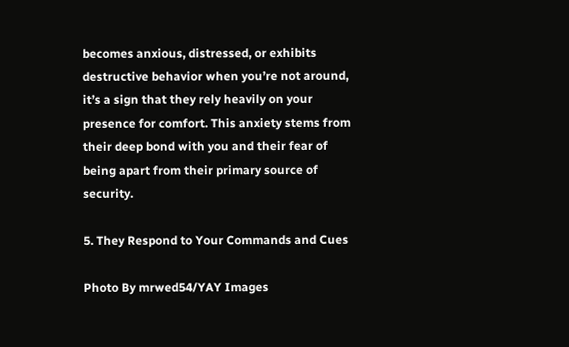becomes anxious, distressed, or exhibits destructive behavior when you’re not around, it’s a sign that they rely heavily on your presence for comfort. This anxiety stems from their deep bond with you and their fear of being apart from their primary source of security.

5. They Respond to Your Commands and Cues

Photo By mrwed54/YAY Images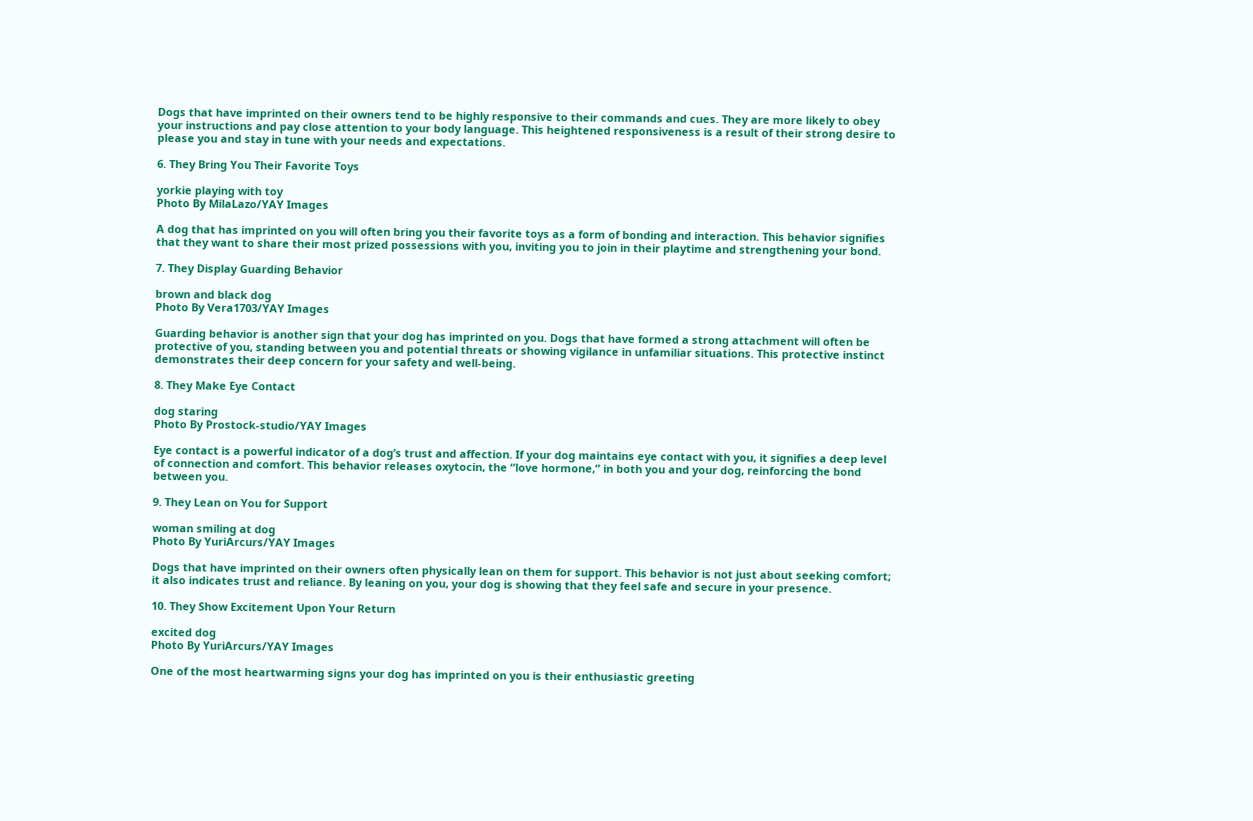Dogs that have imprinted on their owners tend to be highly responsive to their commands and cues. They are more likely to obey your instructions and pay close attention to your body language. This heightened responsiveness is a result of their strong desire to please you and stay in tune with your needs and expectations.

6. They Bring You Their Favorite Toys

yorkie playing with toy
Photo By MilaLazo/YAY Images

A dog that has imprinted on you will often bring you their favorite toys as a form of bonding and interaction. This behavior signifies that they want to share their most prized possessions with you, inviting you to join in their playtime and strengthening your bond.

7. They Display Guarding Behavior

brown and black dog
Photo By Vera1703/YAY Images

Guarding behavior is another sign that your dog has imprinted on you. Dogs that have formed a strong attachment will often be protective of you, standing between you and potential threats or showing vigilance in unfamiliar situations. This protective instinct demonstrates their deep concern for your safety and well-being.

8. They Make Eye Contact

dog staring
Photo By Prostock-studio/YAY Images

Eye contact is a powerful indicator of a dog’s trust and affection. If your dog maintains eye contact with you, it signifies a deep level of connection and comfort. This behavior releases oxytocin, the “love hormone,” in both you and your dog, reinforcing the bond between you.

9. They Lean on You for Support

woman smiling at dog
Photo By YuriArcurs/YAY Images

Dogs that have imprinted on their owners often physically lean on them for support. This behavior is not just about seeking comfort; it also indicates trust and reliance. By leaning on you, your dog is showing that they feel safe and secure in your presence.

10. They Show Excitement Upon Your Return

excited dog
Photo By YuriArcurs/YAY Images

One of the most heartwarming signs your dog has imprinted on you is their enthusiastic greeting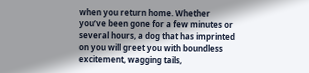when you return home. Whether you’ve been gone for a few minutes or several hours, a dog that has imprinted on you will greet you with boundless excitement, wagging tails,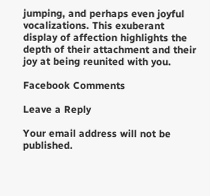jumping, and perhaps even joyful vocalizations. This exuberant display of affection highlights the depth of their attachment and their joy at being reunited with you.

Facebook Comments

Leave a Reply

Your email address will not be published.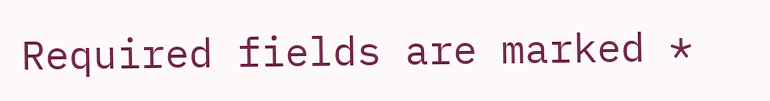Required fields are marked *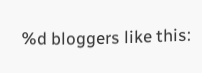%d bloggers like this: